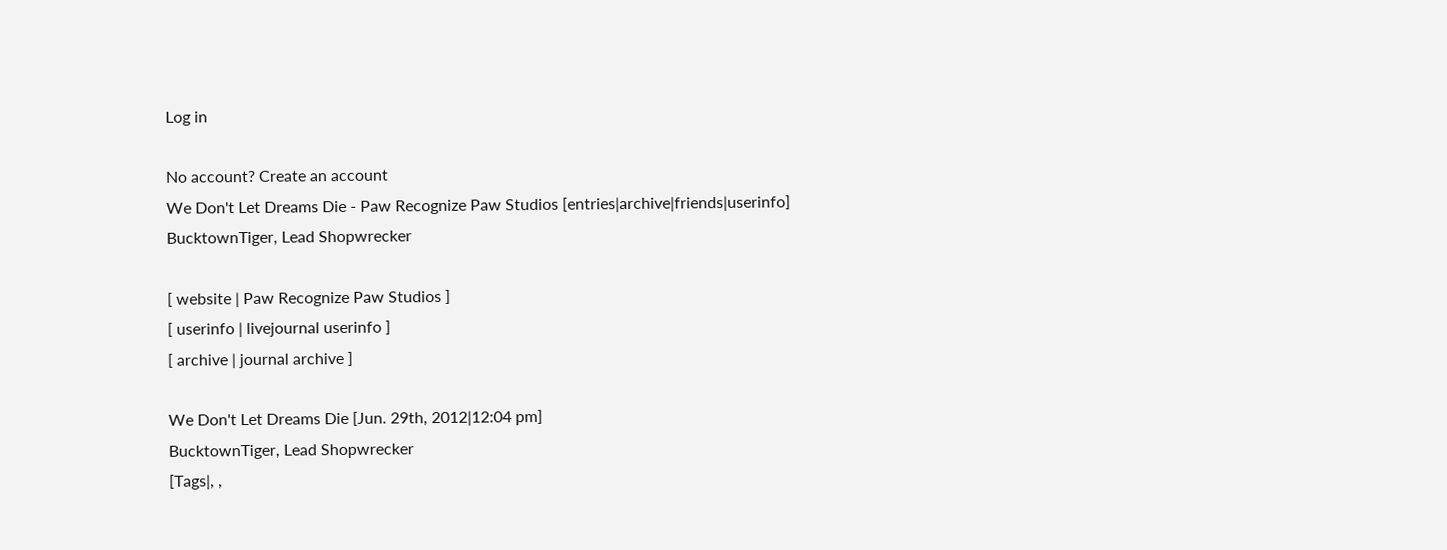Log in

No account? Create an account
We Don't Let Dreams Die - Paw Recognize Paw Studios [entries|archive|friends|userinfo]
BucktownTiger, Lead Shopwrecker

[ website | Paw Recognize Paw Studios ]
[ userinfo | livejournal userinfo ]
[ archive | journal archive ]

We Don't Let Dreams Die [Jun. 29th, 2012|12:04 pm]
BucktownTiger, Lead Shopwrecker
[Tags|, ,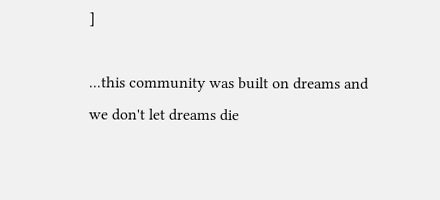]

...this community was built on dreams and we don't let dreams die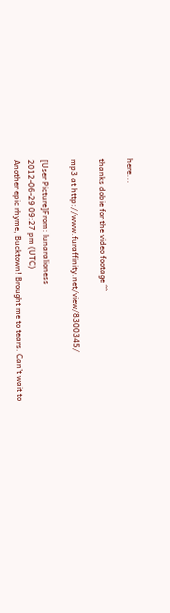here...

thanks dobie for the video footage ^^

mp3 at http://www.furaffinity.net/view/8300345/

[User Picture]From: lunaralioness
2012-06-29 09:27 pm (UTC)
Another epic rhyme, Bucktown! Brought me to tears. Can't wait to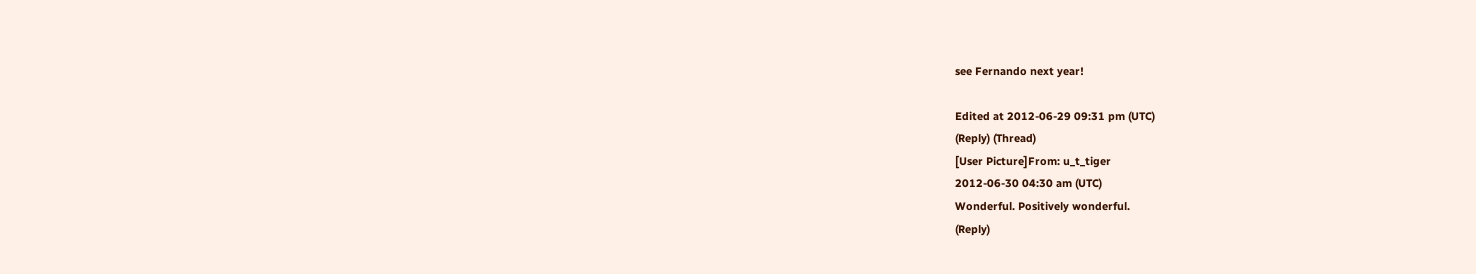see Fernando next year!

Edited at 2012-06-29 09:31 pm (UTC)
(Reply) (Thread)
[User Picture]From: u_t_tiger
2012-06-30 04:30 am (UTC)
Wonderful. Positively wonderful.
(Reply)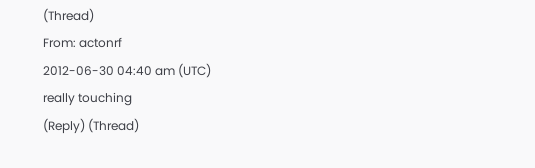(Thread)
From: actonrf
2012-06-30 04:40 am (UTC)
really touching
(Reply) (Thread)